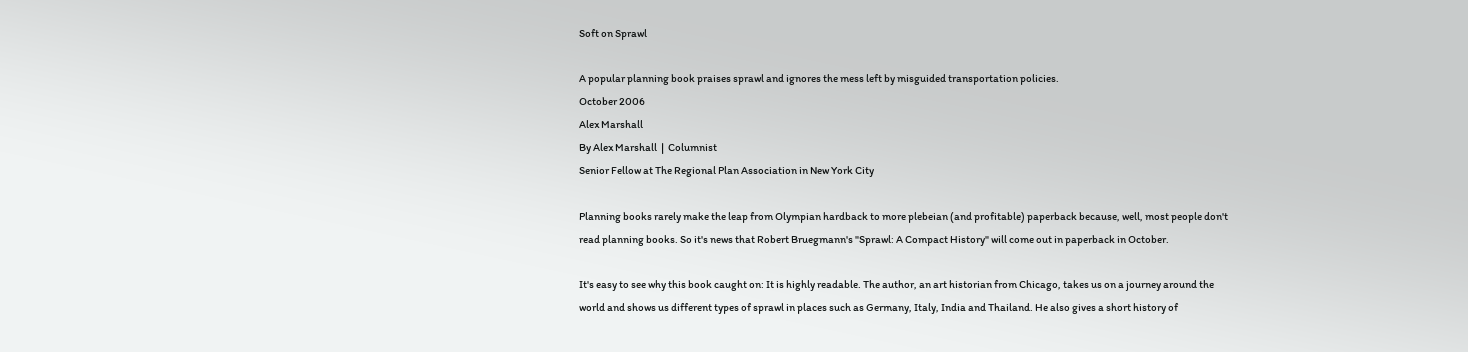Soft on Sprawl

A popular planning book praises sprawl and ignores the mess left by misguided transportation policies.
October 2006
Alex Marshall
By Alex Marshall  |  Columnist
Senior Fellow at The Regional Plan Association in New York City

Planning books rarely make the leap from Olympian hardback to more plebeian (and profitable) paperback because, well, most people don't read planning books. So it's news that Robert Bruegmann's "Sprawl: A Compact History" will come out in paperback in October.

It's easy to see why this book caught on: It is highly readable. The author, an art historian from Chicago, takes us on a journey around the world and shows us different types of sprawl in places such as Germany, Italy, India and Thailand. He also gives a short history of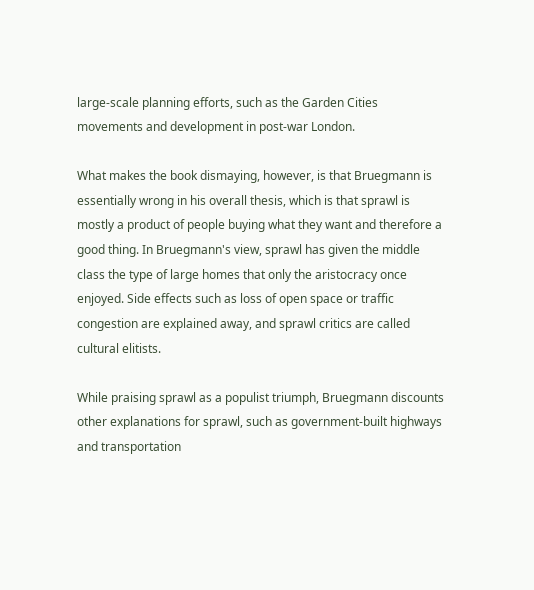large-scale planning efforts, such as the Garden Cities movements and development in post-war London.

What makes the book dismaying, however, is that Bruegmann is essentially wrong in his overall thesis, which is that sprawl is mostly a product of people buying what they want and therefore a good thing. In Bruegmann's view, sprawl has given the middle class the type of large homes that only the aristocracy once enjoyed. Side effects such as loss of open space or traffic congestion are explained away, and sprawl critics are called cultural elitists.

While praising sprawl as a populist triumph, Bruegmann discounts other explanations for sprawl, such as government-built highways and transportation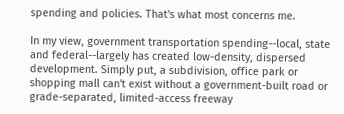spending and policies. That's what most concerns me.

In my view, government transportation spending--local, state and federal--largely has created low-density, dispersed development. Simply put, a subdivision, office park or shopping mall can't exist without a government-built road or grade-separated, limited-access freeway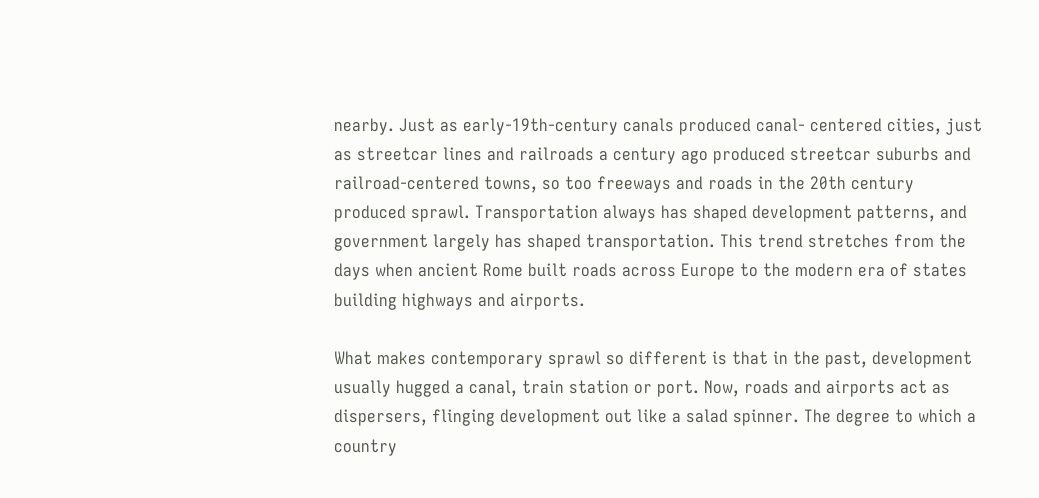nearby. Just as early-19th-century canals produced canal- centered cities, just as streetcar lines and railroads a century ago produced streetcar suburbs and railroad-centered towns, so too freeways and roads in the 20th century produced sprawl. Transportation always has shaped development patterns, and government largely has shaped transportation. This trend stretches from the days when ancient Rome built roads across Europe to the modern era of states building highways and airports.

What makes contemporary sprawl so different is that in the past, development usually hugged a canal, train station or port. Now, roads and airports act as dispersers, flinging development out like a salad spinner. The degree to which a country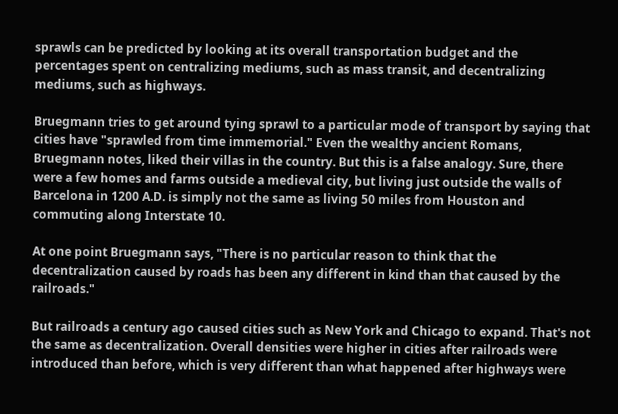sprawls can be predicted by looking at its overall transportation budget and the percentages spent on centralizing mediums, such as mass transit, and decentralizing mediums, such as highways.

Bruegmann tries to get around tying sprawl to a particular mode of transport by saying that cities have "sprawled from time immemorial." Even the wealthy ancient Romans, Bruegmann notes, liked their villas in the country. But this is a false analogy. Sure, there were a few homes and farms outside a medieval city, but living just outside the walls of Barcelona in 1200 A.D. is simply not the same as living 50 miles from Houston and commuting along Interstate 10.

At one point Bruegmann says, "There is no particular reason to think that the decentralization caused by roads has been any different in kind than that caused by the railroads."

But railroads a century ago caused cities such as New York and Chicago to expand. That's not the same as decentralization. Overall densities were higher in cities after railroads were introduced than before, which is very different than what happened after highways were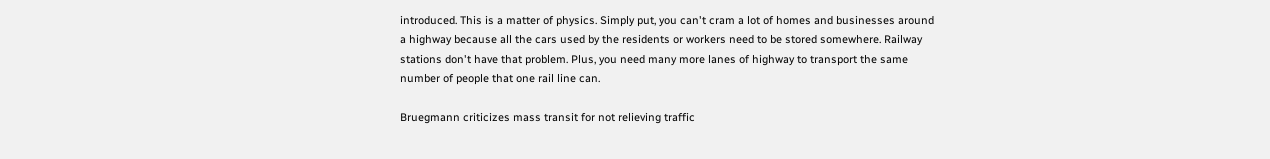introduced. This is a matter of physics. Simply put, you can't cram a lot of homes and businesses around a highway because all the cars used by the residents or workers need to be stored somewhere. Railway stations don't have that problem. Plus, you need many more lanes of highway to transport the same number of people that one rail line can.

Bruegmann criticizes mass transit for not relieving traffic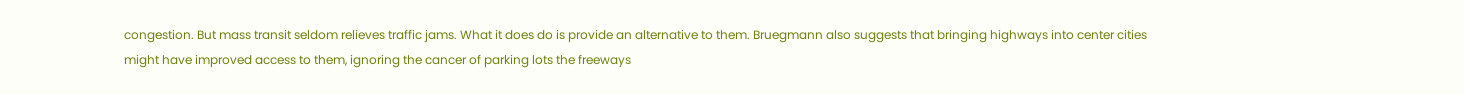congestion. But mass transit seldom relieves traffic jams. What it does do is provide an alternative to them. Bruegmann also suggests that bringing highways into center cities might have improved access to them, ignoring the cancer of parking lots the freeways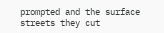prompted and the surface streets they cut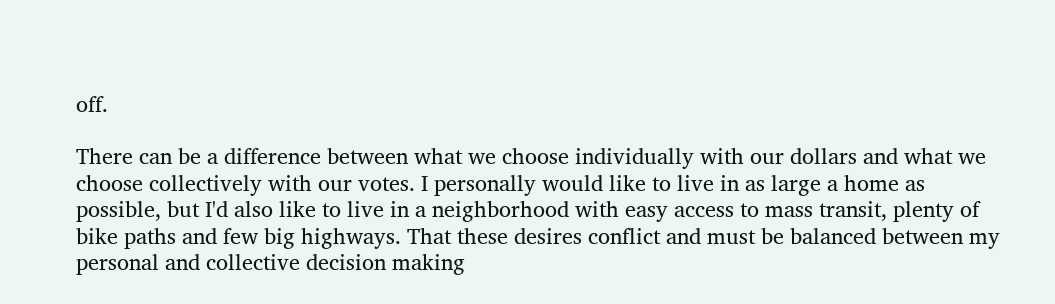off.

There can be a difference between what we choose individually with our dollars and what we choose collectively with our votes. I personally would like to live in as large a home as possible, but I'd also like to live in a neighborhood with easy access to mass transit, plenty of bike paths and few big highways. That these desires conflict and must be balanced between my personal and collective decision making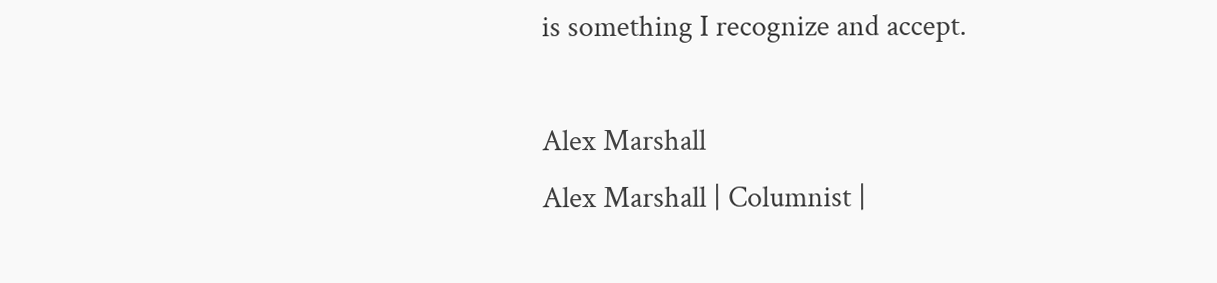is something I recognize and accept.

Alex Marshall
Alex Marshall | Columnist |